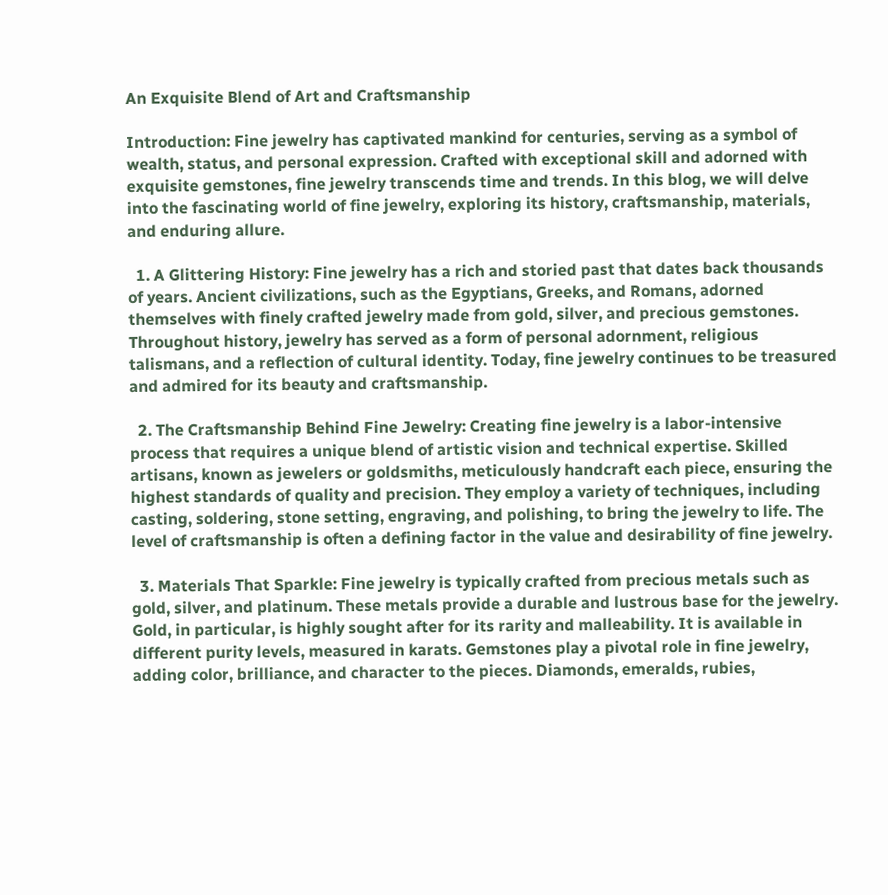An Exquisite Blend of Art and Craftsmanship

Introduction: Fine jewelry has captivated mankind for centuries, serving as a symbol of wealth, status, and personal expression. Crafted with exceptional skill and adorned with exquisite gemstones, fine jewelry transcends time and trends. In this blog, we will delve into the fascinating world of fine jewelry, exploring its history, craftsmanship, materials, and enduring allure.

  1. A Glittering History: Fine jewelry has a rich and storied past that dates back thousands of years. Ancient civilizations, such as the Egyptians, Greeks, and Romans, adorned themselves with finely crafted jewelry made from gold, silver, and precious gemstones. Throughout history, jewelry has served as a form of personal adornment, religious talismans, and a reflection of cultural identity. Today, fine jewelry continues to be treasured and admired for its beauty and craftsmanship.

  2. The Craftsmanship Behind Fine Jewelry: Creating fine jewelry is a labor-intensive process that requires a unique blend of artistic vision and technical expertise. Skilled artisans, known as jewelers or goldsmiths, meticulously handcraft each piece, ensuring the highest standards of quality and precision. They employ a variety of techniques, including casting, soldering, stone setting, engraving, and polishing, to bring the jewelry to life. The level of craftsmanship is often a defining factor in the value and desirability of fine jewelry.

  3. Materials That Sparkle: Fine jewelry is typically crafted from precious metals such as gold, silver, and platinum. These metals provide a durable and lustrous base for the jewelry. Gold, in particular, is highly sought after for its rarity and malleability. It is available in different purity levels, measured in karats. Gemstones play a pivotal role in fine jewelry, adding color, brilliance, and character to the pieces. Diamonds, emeralds, rubies,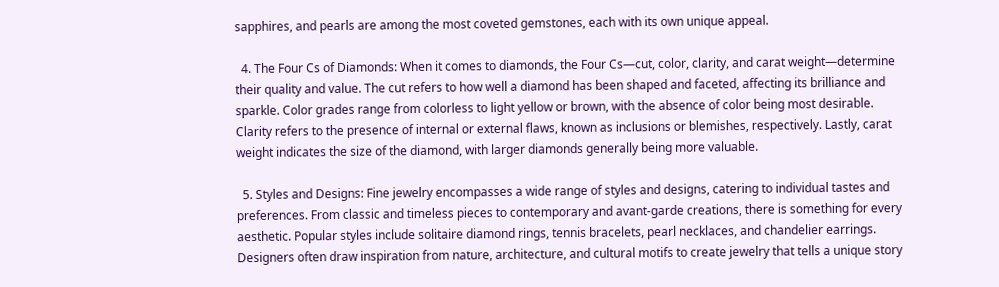sapphires, and pearls are among the most coveted gemstones, each with its own unique appeal.

  4. The Four Cs of Diamonds: When it comes to diamonds, the Four Cs—cut, color, clarity, and carat weight—determine their quality and value. The cut refers to how well a diamond has been shaped and faceted, affecting its brilliance and sparkle. Color grades range from colorless to light yellow or brown, with the absence of color being most desirable. Clarity refers to the presence of internal or external flaws, known as inclusions or blemishes, respectively. Lastly, carat weight indicates the size of the diamond, with larger diamonds generally being more valuable.

  5. Styles and Designs: Fine jewelry encompasses a wide range of styles and designs, catering to individual tastes and preferences. From classic and timeless pieces to contemporary and avant-garde creations, there is something for every aesthetic. Popular styles include solitaire diamond rings, tennis bracelets, pearl necklaces, and chandelier earrings. Designers often draw inspiration from nature, architecture, and cultural motifs to create jewelry that tells a unique story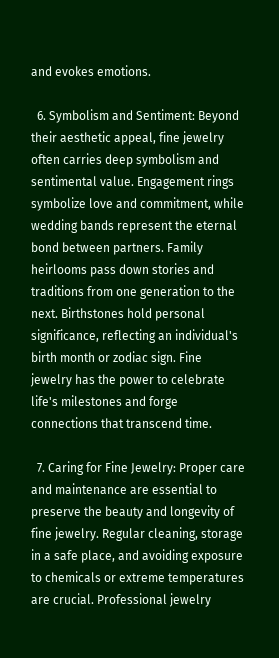and evokes emotions.

  6. Symbolism and Sentiment: Beyond their aesthetic appeal, fine jewelry often carries deep symbolism and sentimental value. Engagement rings symbolize love and commitment, while wedding bands represent the eternal bond between partners. Family heirlooms pass down stories and traditions from one generation to the next. Birthstones hold personal significance, reflecting an individual's birth month or zodiac sign. Fine jewelry has the power to celebrate life's milestones and forge connections that transcend time.

  7. Caring for Fine Jewelry: Proper care and maintenance are essential to preserve the beauty and longevity of fine jewelry. Regular cleaning, storage in a safe place, and avoiding exposure to chemicals or extreme temperatures are crucial. Professional jewelry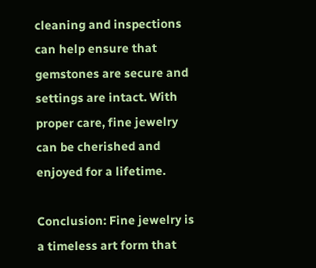cleaning and inspections can help ensure that gemstones are secure and settings are intact. With proper care, fine jewelry can be cherished and enjoyed for a lifetime.

Conclusion: Fine jewelry is a timeless art form that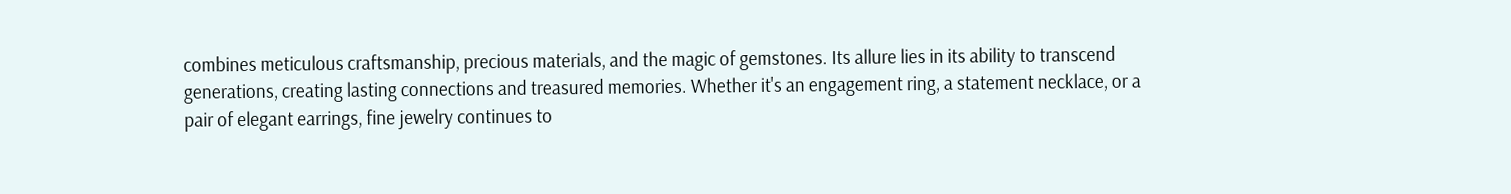combines meticulous craftsmanship, precious materials, and the magic of gemstones. Its allure lies in its ability to transcend generations, creating lasting connections and treasured memories. Whether it's an engagement ring, a statement necklace, or a pair of elegant earrings, fine jewelry continues to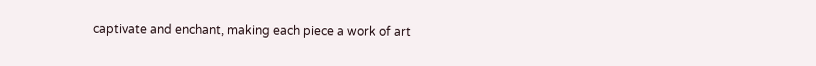captivate and enchant, making each piece a work of art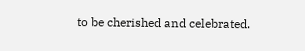to be cherished and celebrated.